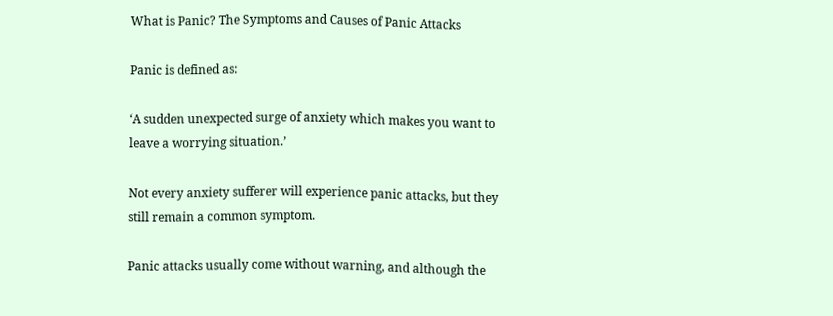What is Panic? The Symptoms and Causes of Panic Attacks

Panic is defined as:

‘A sudden unexpected surge of anxiety which makes you want to leave a worrying situation.’

Not every anxiety sufferer will experience panic attacks, but they still remain a common symptom.

Panic attacks usually come without warning, and although the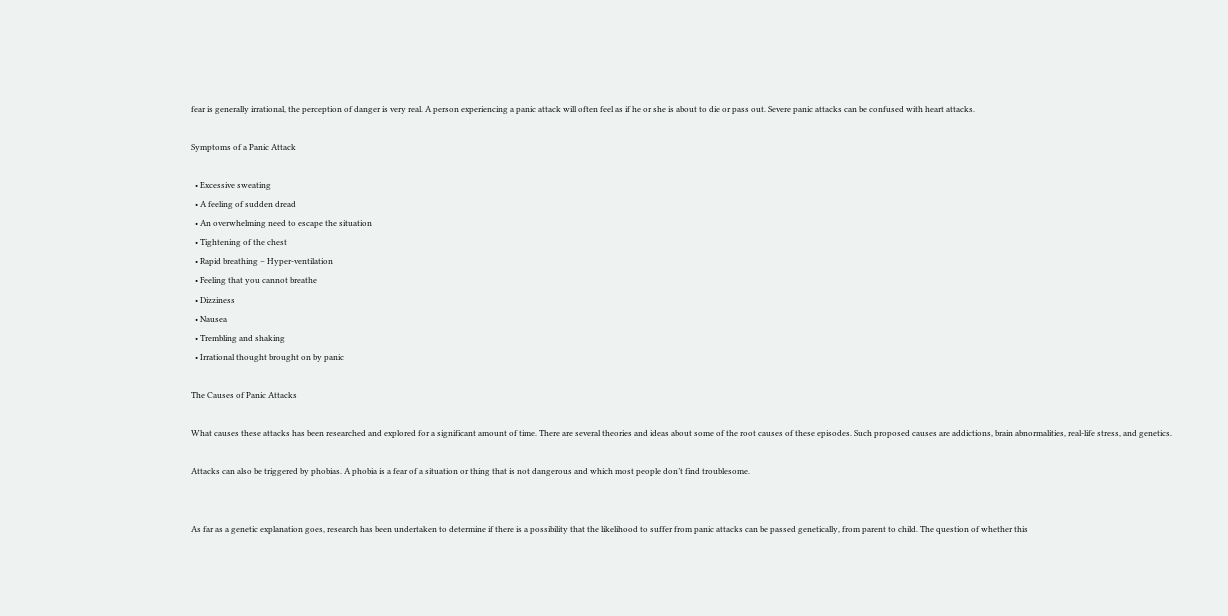fear is generally irrational, the perception of danger is very real. A person experiencing a panic attack will often feel as if he or she is about to die or pass out. Severe panic attacks can be confused with heart attacks.

Symptoms of a Panic Attack

  • Excessive sweating
  • A feeling of sudden dread
  • An overwhelming need to escape the situation
  • Tightening of the chest
  • Rapid breathing – Hyper-ventilation
  • Feeling that you cannot breathe
  • Dizziness
  • Nausea
  • Trembling and shaking
  • Irrational thought brought on by panic

The Causes of Panic Attacks

What causes these attacks has been researched and explored for a significant amount of time. There are several theories and ideas about some of the root causes of these episodes. Such proposed causes are addictions, brain abnormalities, real-life stress, and genetics.

Attacks can also be triggered by phobias. A phobia is a fear of a situation or thing that is not dangerous and which most people don’t find troublesome.


As far as a genetic explanation goes, research has been undertaken to determine if there is a possibility that the likelihood to suffer from panic attacks can be passed genetically, from parent to child. The question of whether this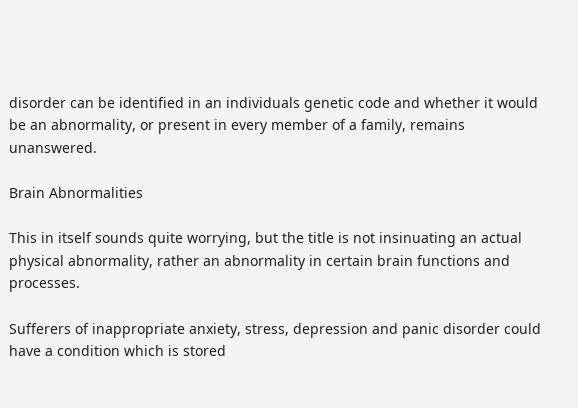disorder can be identified in an individuals genetic code and whether it would be an abnormality, or present in every member of a family, remains unanswered.

Brain Abnormalities

This in itself sounds quite worrying, but the title is not insinuating an actual physical abnormality, rather an abnormality in certain brain functions and processes.

Sufferers of inappropriate anxiety, stress, depression and panic disorder could have a condition which is stored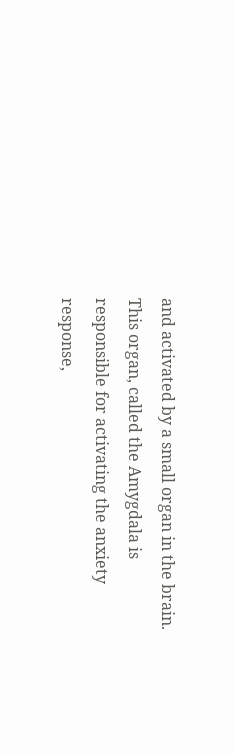and activated by a small organ in the brain. This organ, called the Amygdala is responsible for activating the anxiety response,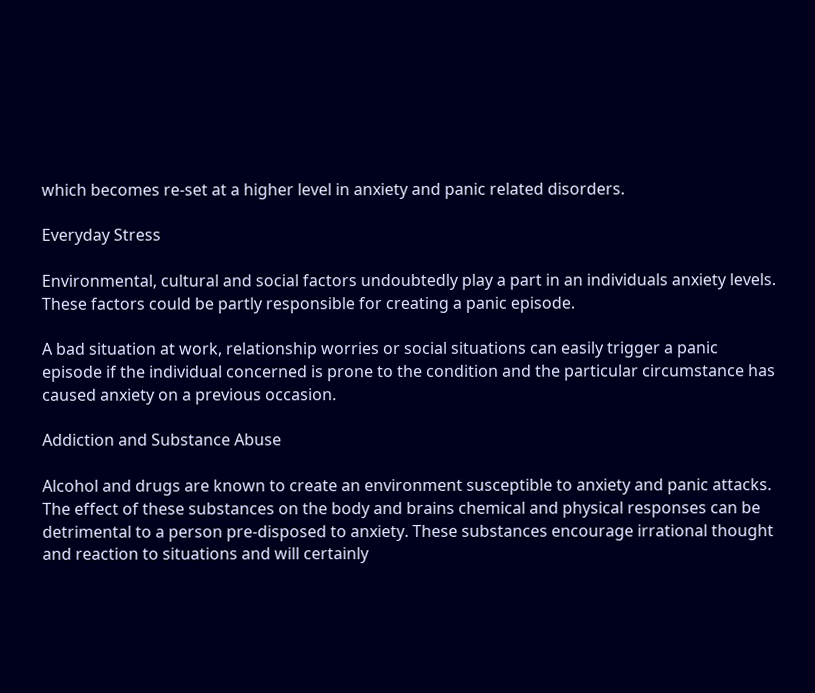which becomes re-set at a higher level in anxiety and panic related disorders.

Everyday Stress

Environmental, cultural and social factors undoubtedly play a part in an individuals anxiety levels. These factors could be partly responsible for creating a panic episode.

A bad situation at work, relationship worries or social situations can easily trigger a panic episode if the individual concerned is prone to the condition and the particular circumstance has caused anxiety on a previous occasion.

Addiction and Substance Abuse

Alcohol and drugs are known to create an environment susceptible to anxiety and panic attacks. The effect of these substances on the body and brains chemical and physical responses can be detrimental to a person pre-disposed to anxiety. These substances encourage irrational thought and reaction to situations and will certainly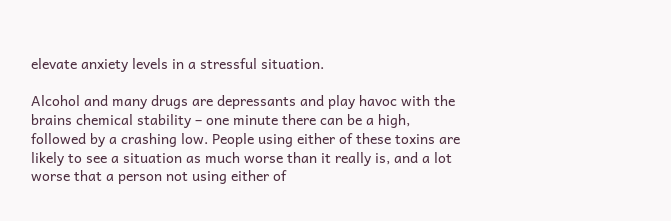elevate anxiety levels in a stressful situation.

Alcohol and many drugs are depressants and play havoc with the brains chemical stability – one minute there can be a high, followed by a crashing low. People using either of these toxins are likely to see a situation as much worse than it really is, and a lot worse that a person not using either of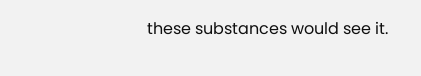these substances would see it.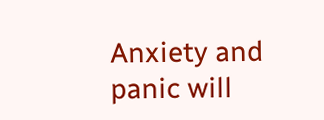Anxiety and panic will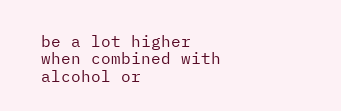be a lot higher when combined with alcohol or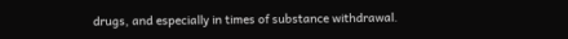drugs, and especially in times of substance withdrawal.